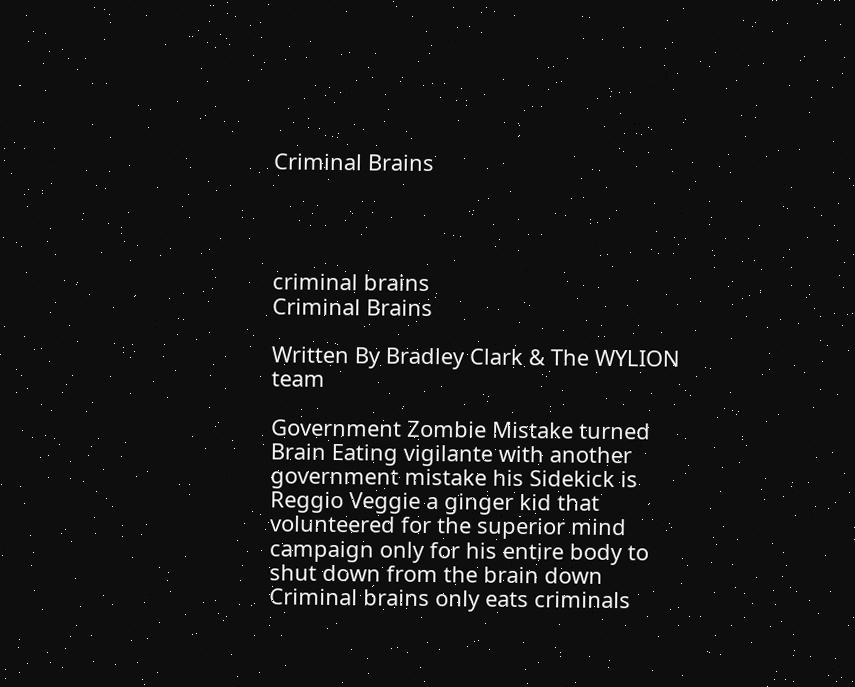Criminal Brains




criminal brains
Criminal Brains

Written By Bradley Clark & The WYLION team

Government Zombie Mistake turned Brain Eating vigilante with another government mistake his Sidekick is Reggio Veggie a ginger kid that volunteered for the superior mind campaign only for his entire body to shut down from the brain down Criminal brains only eats criminals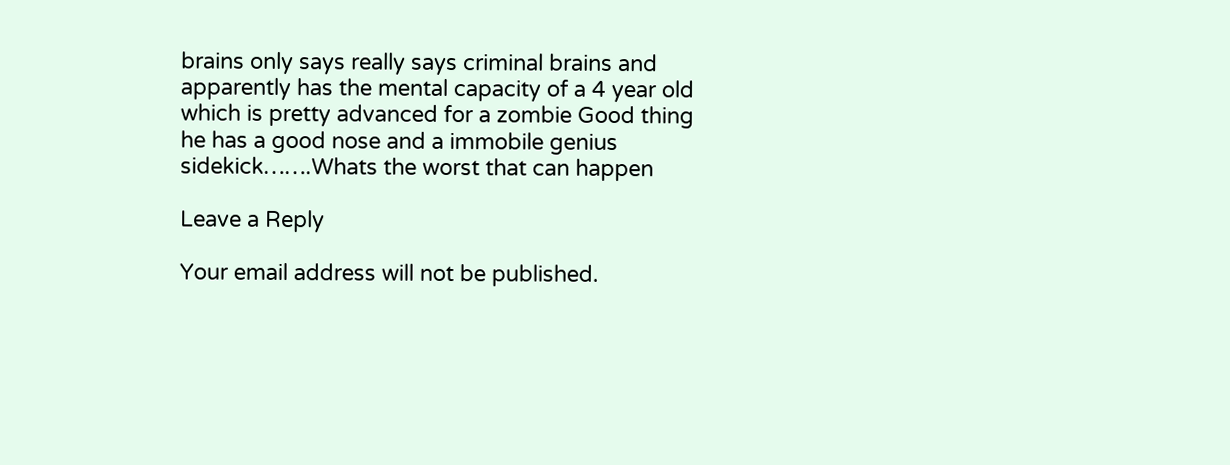brains only says really says criminal brains and apparently has the mental capacity of a 4 year old which is pretty advanced for a zombie Good thing he has a good nose and a immobile genius sidekick…….Whats the worst that can happen

Leave a Reply

Your email address will not be published.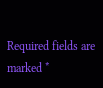Required fields are marked *